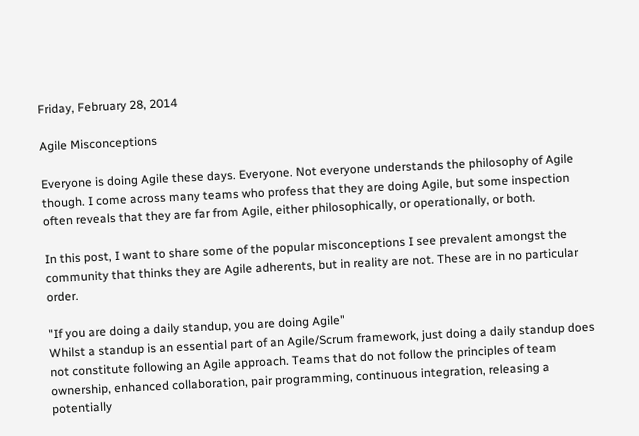Friday, February 28, 2014

Agile Misconceptions

Everyone is doing Agile these days. Everyone. Not everyone understands the philosophy of Agile though. I come across many teams who profess that they are doing Agile, but some inspection often reveals that they are far from Agile, either philosophically, or operationally, or both.

In this post, I want to share some of the popular misconceptions I see prevalent amongst the community that thinks they are Agile adherents, but in reality are not. These are in no particular order.

"If you are doing a daily standup, you are doing Agile"
Whilst a standup is an essential part of an Agile/Scrum framework, just doing a daily standup does not constitute following an Agile approach. Teams that do not follow the principles of team ownership, enhanced collaboration, pair programming, continuous integration, releasing a potentially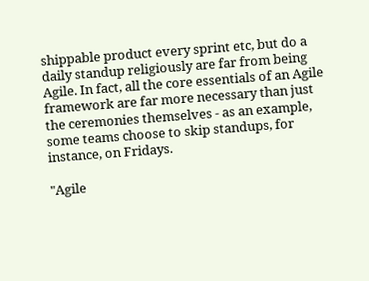shippable product every sprint etc, but do a daily standup religiously are far from being Agile. In fact, all the core essentials of an Agile framework are far more necessary than just the ceremonies themselves - as an example, some teams choose to skip standups, for instance, on Fridays.

"Agile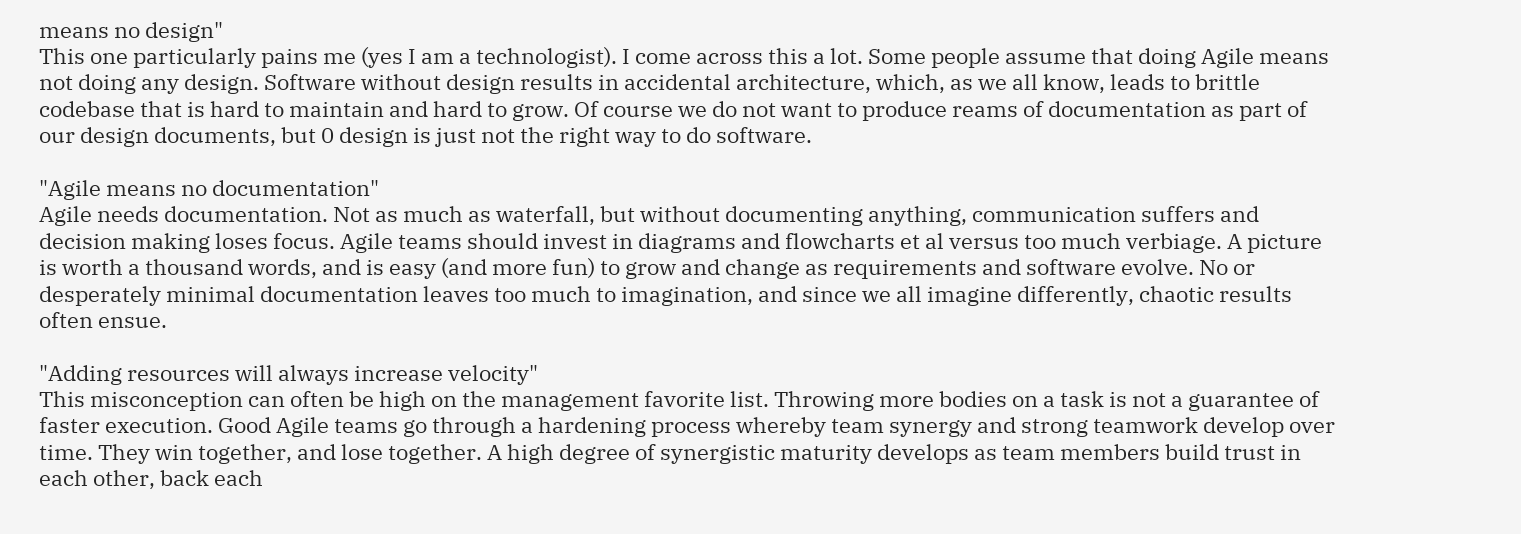means no design"
This one particularly pains me (yes I am a technologist). I come across this a lot. Some people assume that doing Agile means not doing any design. Software without design results in accidental architecture, which, as we all know, leads to brittle codebase that is hard to maintain and hard to grow. Of course we do not want to produce reams of documentation as part of our design documents, but 0 design is just not the right way to do software.

"Agile means no documentation"
Agile needs documentation. Not as much as waterfall, but without documenting anything, communication suffers and decision making loses focus. Agile teams should invest in diagrams and flowcharts et al versus too much verbiage. A picture is worth a thousand words, and is easy (and more fun) to grow and change as requirements and software evolve. No or desperately minimal documentation leaves too much to imagination, and since we all imagine differently, chaotic results often ensue.

"Adding resources will always increase velocity"
This misconception can often be high on the management favorite list. Throwing more bodies on a task is not a guarantee of faster execution. Good Agile teams go through a hardening process whereby team synergy and strong teamwork develop over time. They win together, and lose together. A high degree of synergistic maturity develops as team members build trust in each other, back each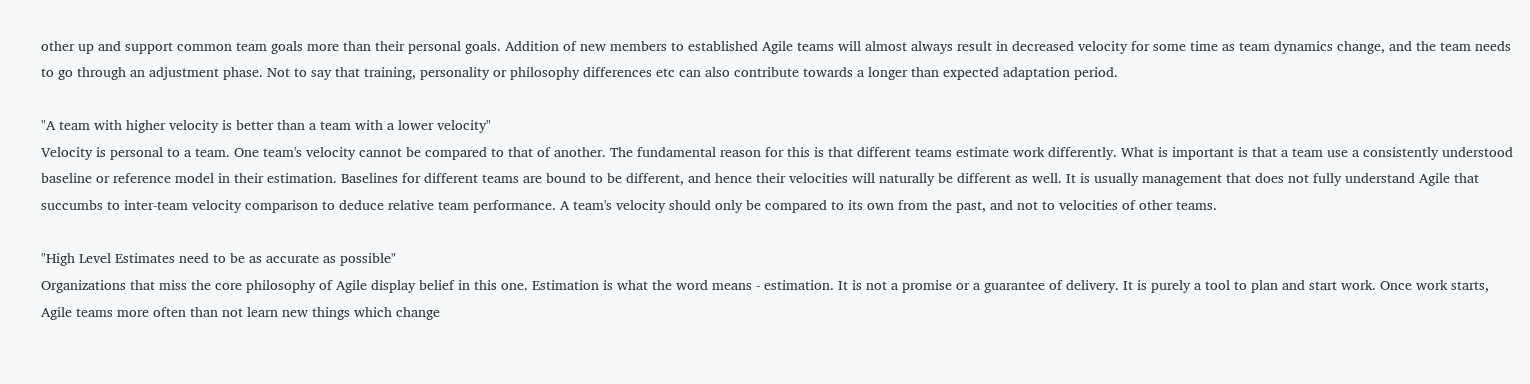other up and support common team goals more than their personal goals. Addition of new members to established Agile teams will almost always result in decreased velocity for some time as team dynamics change, and the team needs to go through an adjustment phase. Not to say that training, personality or philosophy differences etc can also contribute towards a longer than expected adaptation period.

"A team with higher velocity is better than a team with a lower velocity"
Velocity is personal to a team. One team's velocity cannot be compared to that of another. The fundamental reason for this is that different teams estimate work differently. What is important is that a team use a consistently understood baseline or reference model in their estimation. Baselines for different teams are bound to be different, and hence their velocities will naturally be different as well. It is usually management that does not fully understand Agile that succumbs to inter-team velocity comparison to deduce relative team performance. A team's velocity should only be compared to its own from the past, and not to velocities of other teams.

"High Level Estimates need to be as accurate as possible"
Organizations that miss the core philosophy of Agile display belief in this one. Estimation is what the word means - estimation. It is not a promise or a guarantee of delivery. It is purely a tool to plan and start work. Once work starts, Agile teams more often than not learn new things which change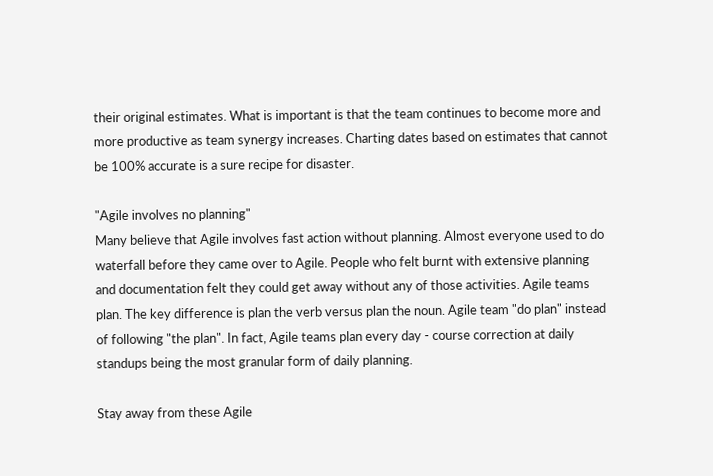their original estimates. What is important is that the team continues to become more and more productive as team synergy increases. Charting dates based on estimates that cannot be 100% accurate is a sure recipe for disaster.

"Agile involves no planning"
Many believe that Agile involves fast action without planning. Almost everyone used to do waterfall before they came over to Agile. People who felt burnt with extensive planning and documentation felt they could get away without any of those activities. Agile teams plan. The key difference is plan the verb versus plan the noun. Agile team "do plan" instead of following "the plan". In fact, Agile teams plan every day - course correction at daily standups being the most granular form of daily planning.

Stay away from these Agile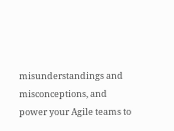misunderstandings and misconceptions, and power your Agile teams to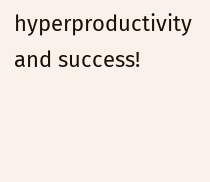hyperproductivity and success!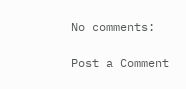No comments:

Post a Comment